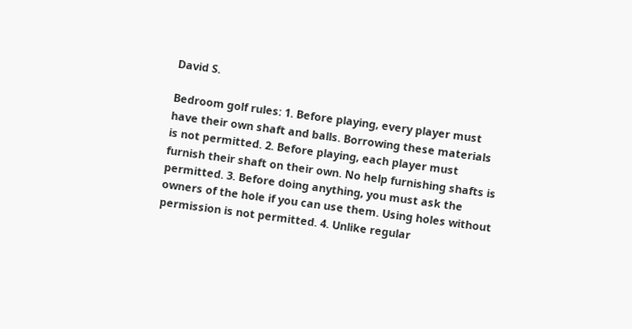David S.

Bedroom golf rules: 1. Before playing, every player must have their own shaft and balls. Borrowing these materials is not permitted. 2. Before playing, each player must furnish their shaft on their own. No help furnishing shafts is permitted. 3. Before doing anything, you must ask the owners of the hole if you can use them. Using holes without permission is not permitted. 4. Unlike regular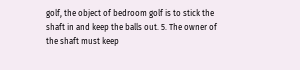golf, the object of bedroom golf is to stick the shaft in and keep the balls out. 5. The owner of the shaft must keep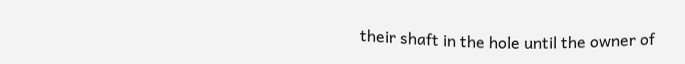their shaft in the hole until the owner of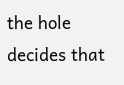the hole decides that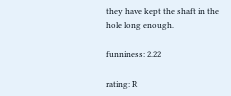they have kept the shaft in the hole long enough.

funniness: 2.22

rating: R